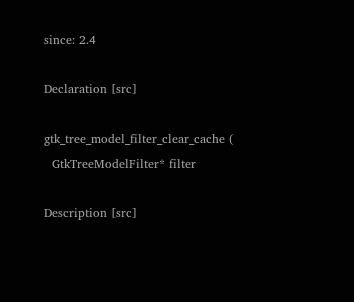since: 2.4

Declaration [src]

gtk_tree_model_filter_clear_cache (
  GtkTreeModelFilter* filter

Description [src]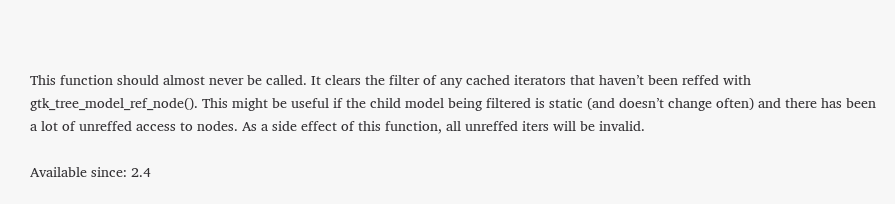This function should almost never be called. It clears the filter of any cached iterators that haven’t been reffed with gtk_tree_model_ref_node(). This might be useful if the child model being filtered is static (and doesn’t change often) and there has been a lot of unreffed access to nodes. As a side effect of this function, all unreffed iters will be invalid.

Available since: 2.4